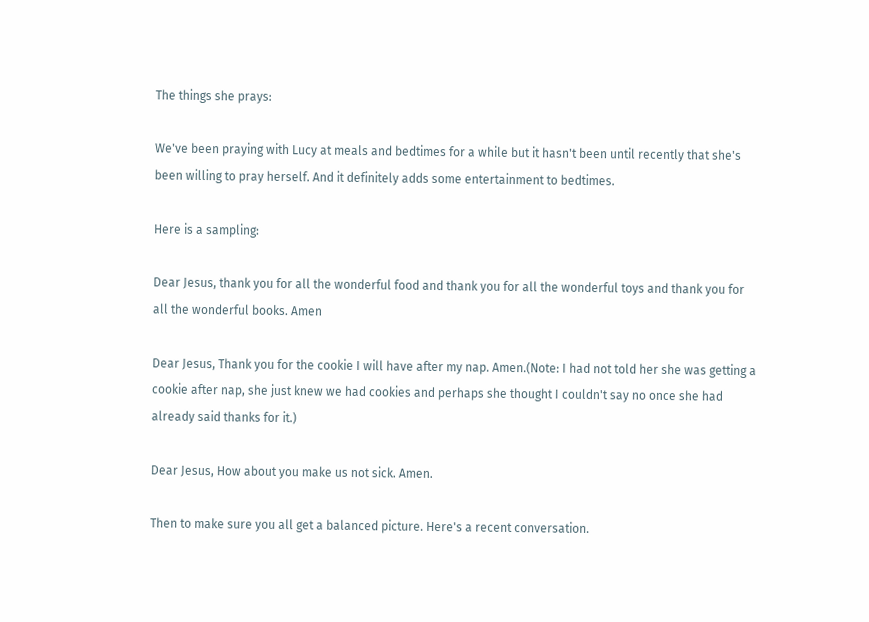The things she prays:

We've been praying with Lucy at meals and bedtimes for a while but it hasn't been until recently that she's been willing to pray herself. And it definitely adds some entertainment to bedtimes.

Here is a sampling:

Dear Jesus, thank you for all the wonderful food and thank you for all the wonderful toys and thank you for all the wonderful books. Amen

Dear Jesus, Thank you for the cookie I will have after my nap. Amen.(Note: I had not told her she was getting a cookie after nap, she just knew we had cookies and perhaps she thought I couldn't say no once she had already said thanks for it.)

Dear Jesus, How about you make us not sick. Amen.

Then to make sure you all get a balanced picture. Here's a recent conversation.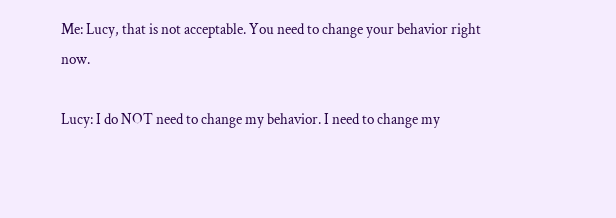Me: Lucy, that is not acceptable. You need to change your behavior right now.

Lucy: I do NOT need to change my behavior. I need to change my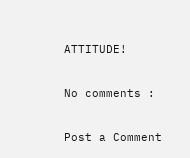ATTITUDE!

No comments :

Post a Comment